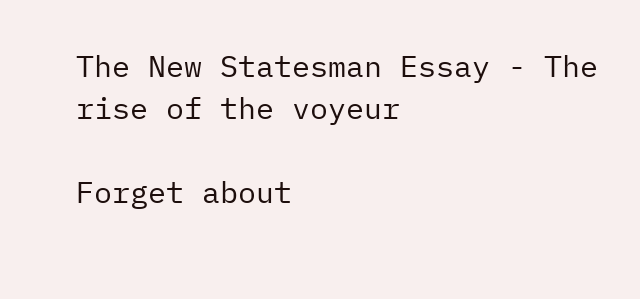The New Statesman Essay - The rise of the voyeur

Forget about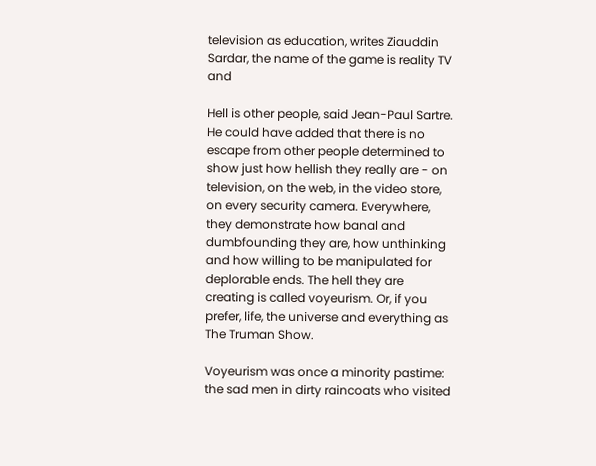television as education, writes Ziauddin Sardar, the name of the game is reality TV and

Hell is other people, said Jean-Paul Sartre. He could have added that there is no escape from other people determined to show just how hellish they really are - on television, on the web, in the video store, on every security camera. Everywhere, they demonstrate how banal and dumbfounding they are, how unthinking and how willing to be manipulated for deplorable ends. The hell they are creating is called voyeurism. Or, if you prefer, life, the universe and everything as The Truman Show.

Voyeurism was once a minority pastime: the sad men in dirty raincoats who visited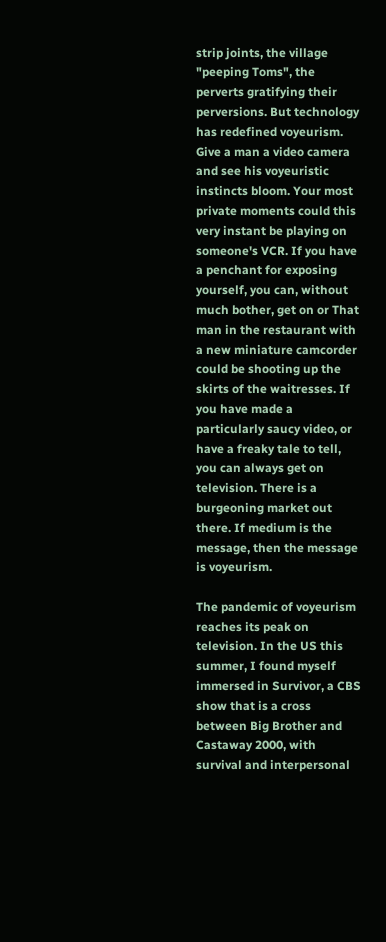strip joints, the village "peeping Toms", the perverts gratifying their perversions. But technology has redefined voyeurism. Give a man a video camera and see his voyeuristic instincts bloom. Your most private moments could this very instant be playing on someone's VCR. If you have a penchant for exposing yourself, you can, without much bother, get on or That man in the restaurant with a new miniature camcorder could be shooting up the skirts of the waitresses. If you have made a particularly saucy video, or have a freaky tale to tell, you can always get on television. There is a burgeoning market out there. If medium is the message, then the message is voyeurism.

The pandemic of voyeurism reaches its peak on television. In the US this summer, I found myself immersed in Survivor, a CBS show that is a cross between Big Brother and Castaway 2000, with survival and interpersonal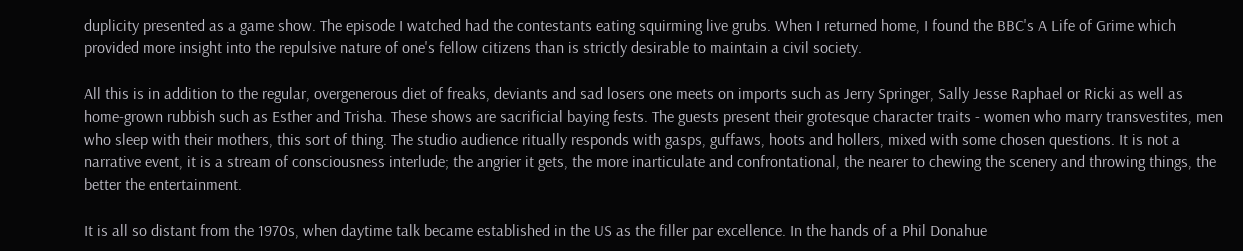duplicity presented as a game show. The episode I watched had the contestants eating squirming live grubs. When I returned home, I found the BBC's A Life of Grime which provided more insight into the repulsive nature of one's fellow citizens than is strictly desirable to maintain a civil society.

All this is in addition to the regular, overgenerous diet of freaks, deviants and sad losers one meets on imports such as Jerry Springer, Sally Jesse Raphael or Ricki as well as home-grown rubbish such as Esther and Trisha. These shows are sacrificial baying fests. The guests present their grotesque character traits - women who marry transvestites, men who sleep with their mothers, this sort of thing. The studio audience ritually responds with gasps, guffaws, hoots and hollers, mixed with some chosen questions. It is not a narrative event, it is a stream of consciousness interlude; the angrier it gets, the more inarticulate and confrontational, the nearer to chewing the scenery and throwing things, the better the entertainment.

It is all so distant from the 1970s, when daytime talk became established in the US as the filler par excellence. In the hands of a Phil Donahue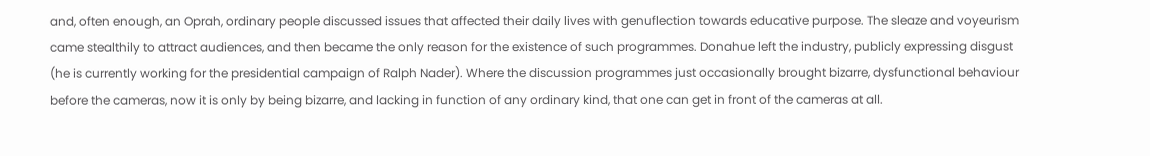and, often enough, an Oprah, ordinary people discussed issues that affected their daily lives with genuflection towards educative purpose. The sleaze and voyeurism came stealthily to attract audiences, and then became the only reason for the existence of such programmes. Donahue left the industry, publicly expressing disgust (he is currently working for the presidential campaign of Ralph Nader). Where the discussion programmes just occasionally brought bizarre, dysfunctional behaviour before the cameras, now it is only by being bizarre, and lacking in function of any ordinary kind, that one can get in front of the cameras at all.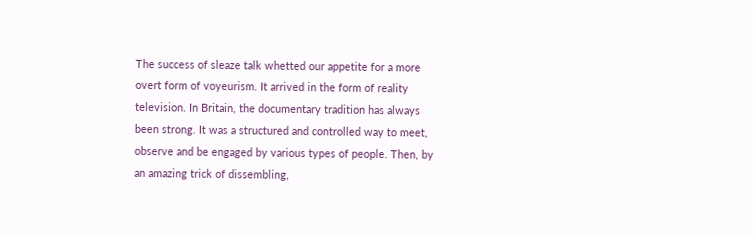The success of sleaze talk whetted our appetite for a more overt form of voyeurism. It arrived in the form of reality television. In Britain, the documentary tradition has always been strong. It was a structured and controlled way to meet, observe and be engaged by various types of people. Then, by an amazing trick of dissembling,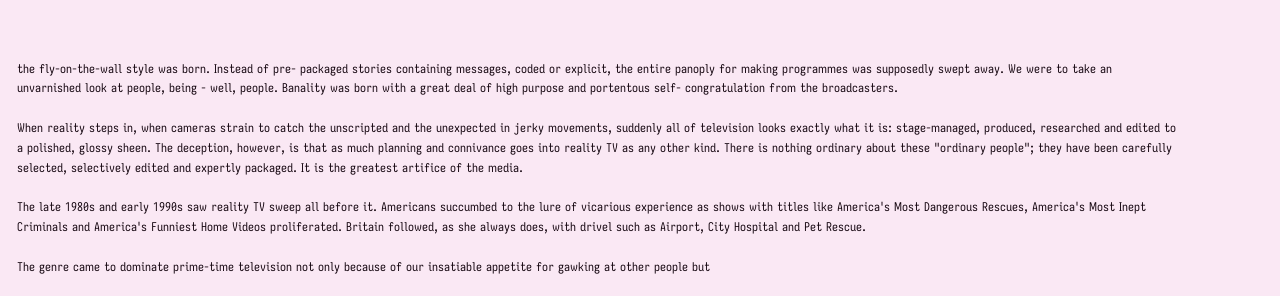the fly-on-the-wall style was born. Instead of pre- packaged stories containing messages, coded or explicit, the entire panoply for making programmes was supposedly swept away. We were to take an unvarnished look at people, being - well, people. Banality was born with a great deal of high purpose and portentous self- congratulation from the broadcasters.

When reality steps in, when cameras strain to catch the unscripted and the unexpected in jerky movements, suddenly all of television looks exactly what it is: stage-managed, produced, researched and edited to a polished, glossy sheen. The deception, however, is that as much planning and connivance goes into reality TV as any other kind. There is nothing ordinary about these "ordinary people"; they have been carefully selected, selectively edited and expertly packaged. It is the greatest artifice of the media.

The late 1980s and early 1990s saw reality TV sweep all before it. Americans succumbed to the lure of vicarious experience as shows with titles like America's Most Dangerous Rescues, America's Most Inept Criminals and America's Funniest Home Videos proliferated. Britain followed, as she always does, with drivel such as Airport, City Hospital and Pet Rescue.

The genre came to dominate prime-time television not only because of our insatiable appetite for gawking at other people but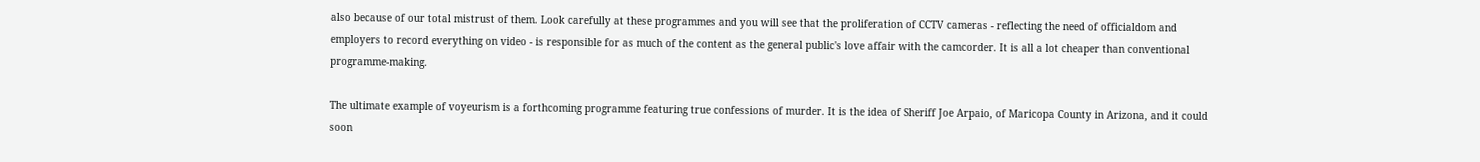also because of our total mistrust of them. Look carefully at these programmes and you will see that the proliferation of CCTV cameras - reflecting the need of officialdom and employers to record everything on video - is responsible for as much of the content as the general public's love affair with the camcorder. It is all a lot cheaper than conventional programme-making.

The ultimate example of voyeurism is a forthcoming programme featuring true confessions of murder. It is the idea of Sheriff Joe Arpaio, of Maricopa County in Arizona, and it could soon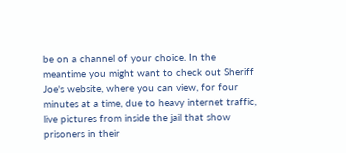be on a channel of your choice. In the meantime you might want to check out Sheriff Joe's website, where you can view, for four minutes at a time, due to heavy internet traffic, live pictures from inside the jail that show prisoners in their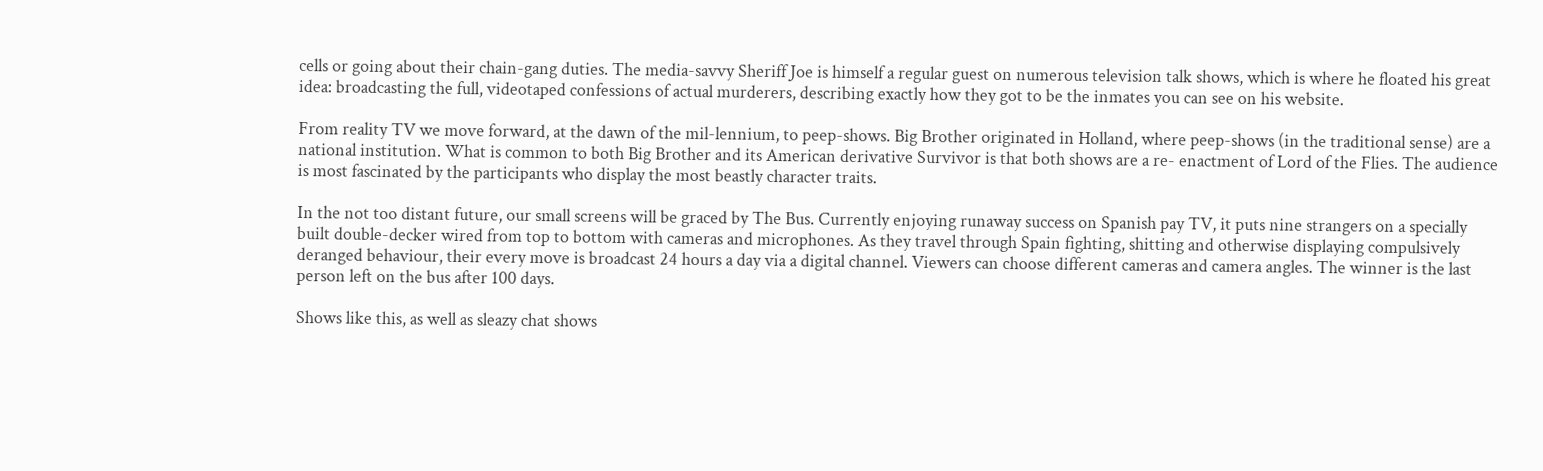cells or going about their chain-gang duties. The media-savvy Sheriff Joe is himself a regular guest on numerous television talk shows, which is where he floated his great idea: broadcasting the full, videotaped confessions of actual murderers, describing exactly how they got to be the inmates you can see on his website.

From reality TV we move forward, at the dawn of the mil-lennium, to peep-shows. Big Brother originated in Holland, where peep-shows (in the traditional sense) are a national institution. What is common to both Big Brother and its American derivative Survivor is that both shows are a re- enactment of Lord of the Flies. The audience is most fascinated by the participants who display the most beastly character traits.

In the not too distant future, our small screens will be graced by The Bus. Currently enjoying runaway success on Spanish pay TV, it puts nine strangers on a specially built double-decker wired from top to bottom with cameras and microphones. As they travel through Spain fighting, shitting and otherwise displaying compulsively deranged behaviour, their every move is broadcast 24 hours a day via a digital channel. Viewers can choose different cameras and camera angles. The winner is the last person left on the bus after 100 days.

Shows like this, as well as sleazy chat shows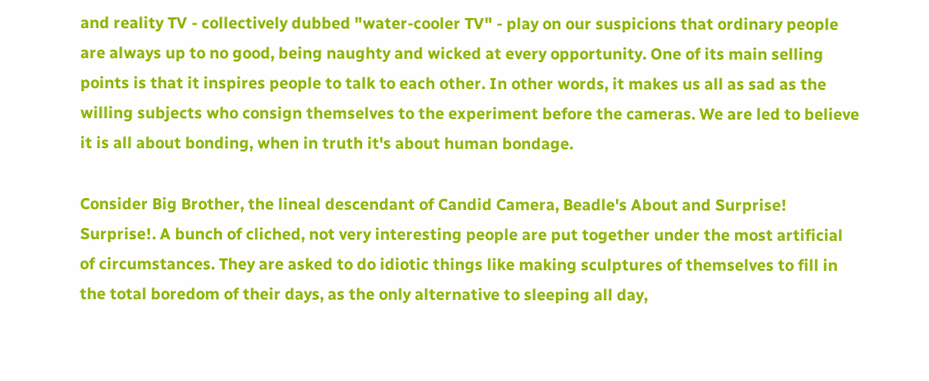and reality TV - collectively dubbed "water-cooler TV" - play on our suspicions that ordinary people are always up to no good, being naughty and wicked at every opportunity. One of its main selling points is that it inspires people to talk to each other. In other words, it makes us all as sad as the willing subjects who consign themselves to the experiment before the cameras. We are led to believe it is all about bonding, when in truth it's about human bondage.

Consider Big Brother, the lineal descendant of Candid Camera, Beadle's About and Surprise! Surprise!. A bunch of cliched, not very interesting people are put together under the most artificial of circumstances. They are asked to do idiotic things like making sculptures of themselves to fill in the total boredom of their days, as the only alternative to sleeping all day,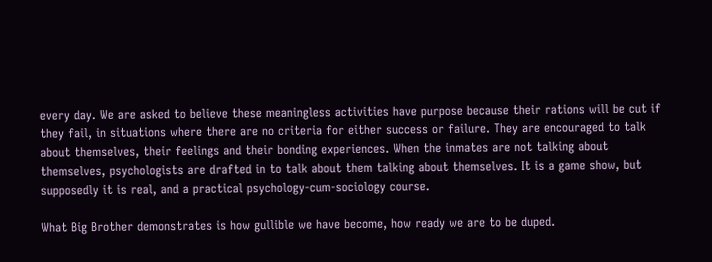every day. We are asked to believe these meaningless activities have purpose because their rations will be cut if they fail, in situations where there are no criteria for either success or failure. They are encouraged to talk about themselves, their feelings and their bonding experiences. When the inmates are not talking about themselves, psychologists are drafted in to talk about them talking about themselves. It is a game show, but supposedly it is real, and a practical psychology-cum-sociology course.

What Big Brother demonstrates is how gullible we have become, how ready we are to be duped.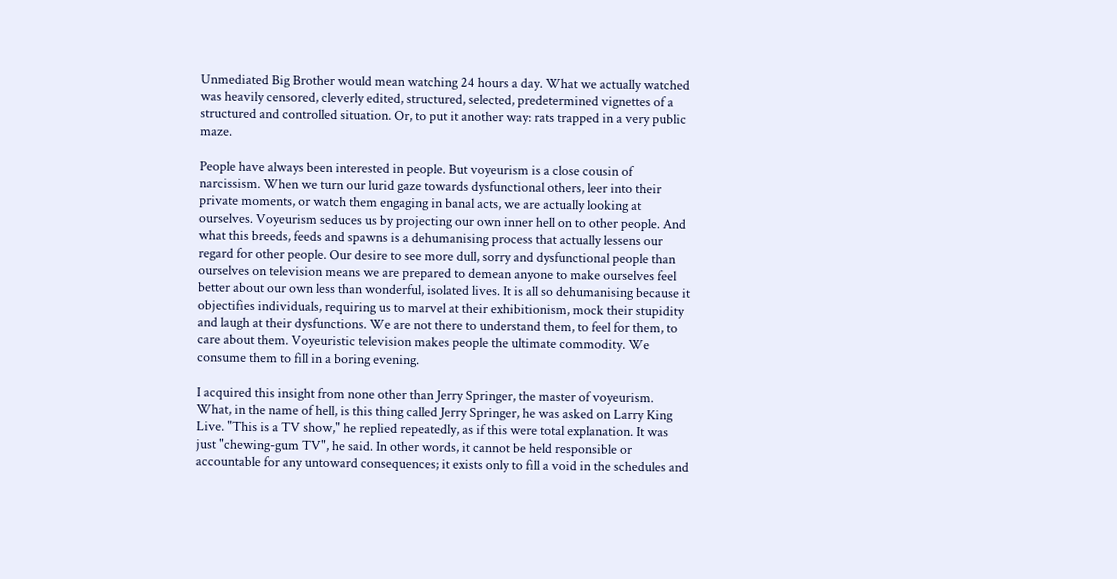Unmediated Big Brother would mean watching 24 hours a day. What we actually watched was heavily censored, cleverly edited, structured, selected, predetermined vignettes of a structured and controlled situation. Or, to put it another way: rats trapped in a very public maze.

People have always been interested in people. But voyeurism is a close cousin of narcissism. When we turn our lurid gaze towards dysfunctional others, leer into their private moments, or watch them engaging in banal acts, we are actually looking at ourselves. Voyeurism seduces us by projecting our own inner hell on to other people. And what this breeds, feeds and spawns is a dehumanising process that actually lessens our regard for other people. Our desire to see more dull, sorry and dysfunctional people than ourselves on television means we are prepared to demean anyone to make ourselves feel better about our own less than wonderful, isolated lives. It is all so dehumanising because it objectifies individuals, requiring us to marvel at their exhibitionism, mock their stupidity and laugh at their dysfunctions. We are not there to understand them, to feel for them, to care about them. Voyeuristic television makes people the ultimate commodity. We consume them to fill in a boring evening.

I acquired this insight from none other than Jerry Springer, the master of voyeurism. What, in the name of hell, is this thing called Jerry Springer, he was asked on Larry King Live. "This is a TV show," he replied repeatedly, as if this were total explanation. It was just "chewing-gum TV", he said. In other words, it cannot be held responsible or accountable for any untoward consequences; it exists only to fill a void in the schedules and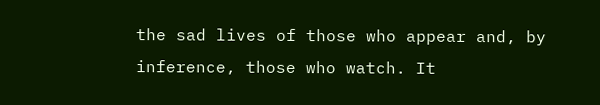the sad lives of those who appear and, by inference, those who watch. It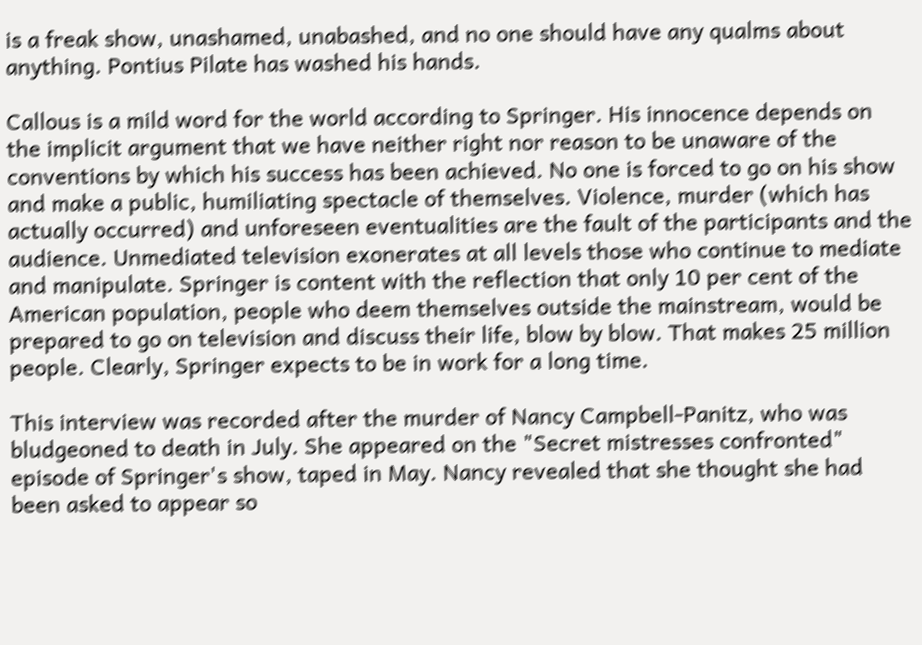is a freak show, unashamed, unabashed, and no one should have any qualms about anything. Pontius Pilate has washed his hands.

Callous is a mild word for the world according to Springer. His innocence depends on the implicit argument that we have neither right nor reason to be unaware of the conventions by which his success has been achieved. No one is forced to go on his show and make a public, humiliating spectacle of themselves. Violence, murder (which has actually occurred) and unforeseen eventualities are the fault of the participants and the audience. Unmediated television exonerates at all levels those who continue to mediate and manipulate. Springer is content with the reflection that only 10 per cent of the American population, people who deem themselves outside the mainstream, would be prepared to go on television and discuss their life, blow by blow. That makes 25 million people. Clearly, Springer expects to be in work for a long time.

This interview was recorded after the murder of Nancy Campbell-Panitz, who was bludgeoned to death in July. She appeared on the "Secret mistresses confronted" episode of Springer's show, taped in May. Nancy revealed that she thought she had been asked to appear so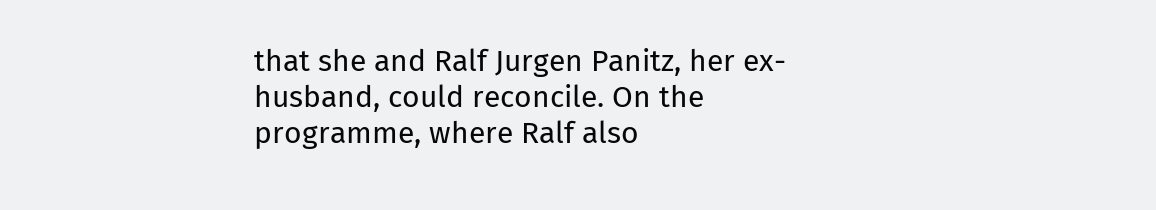that she and Ralf Jurgen Panitz, her ex-husband, could reconcile. On the programme, where Ralf also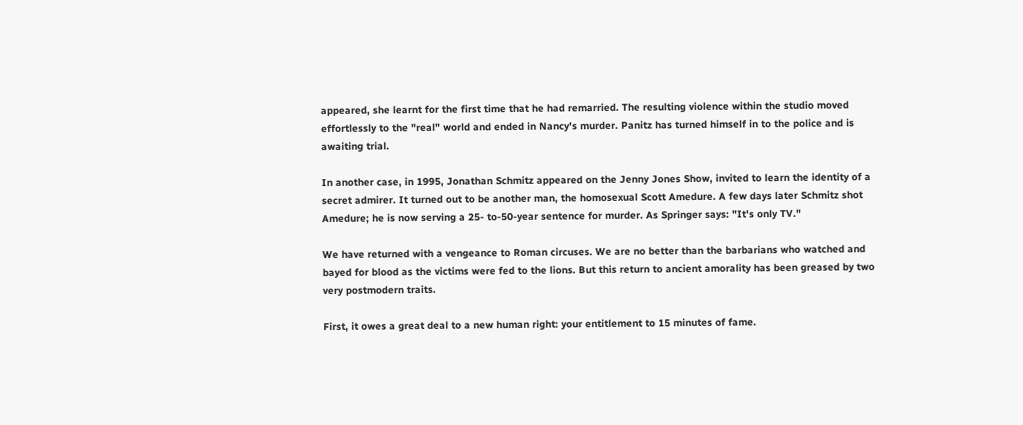appeared, she learnt for the first time that he had remarried. The resulting violence within the studio moved effortlessly to the "real" world and ended in Nancy's murder. Panitz has turned himself in to the police and is awaiting trial.

In another case, in 1995, Jonathan Schmitz appeared on the Jenny Jones Show, invited to learn the identity of a secret admirer. It turned out to be another man, the homosexual Scott Amedure. A few days later Schmitz shot Amedure; he is now serving a 25- to-50-year sentence for murder. As Springer says: "It's only TV."

We have returned with a vengeance to Roman circuses. We are no better than the barbarians who watched and bayed for blood as the victims were fed to the lions. But this return to ancient amorality has been greased by two very postmodern traits.

First, it owes a great deal to a new human right: your entitlement to 15 minutes of fame.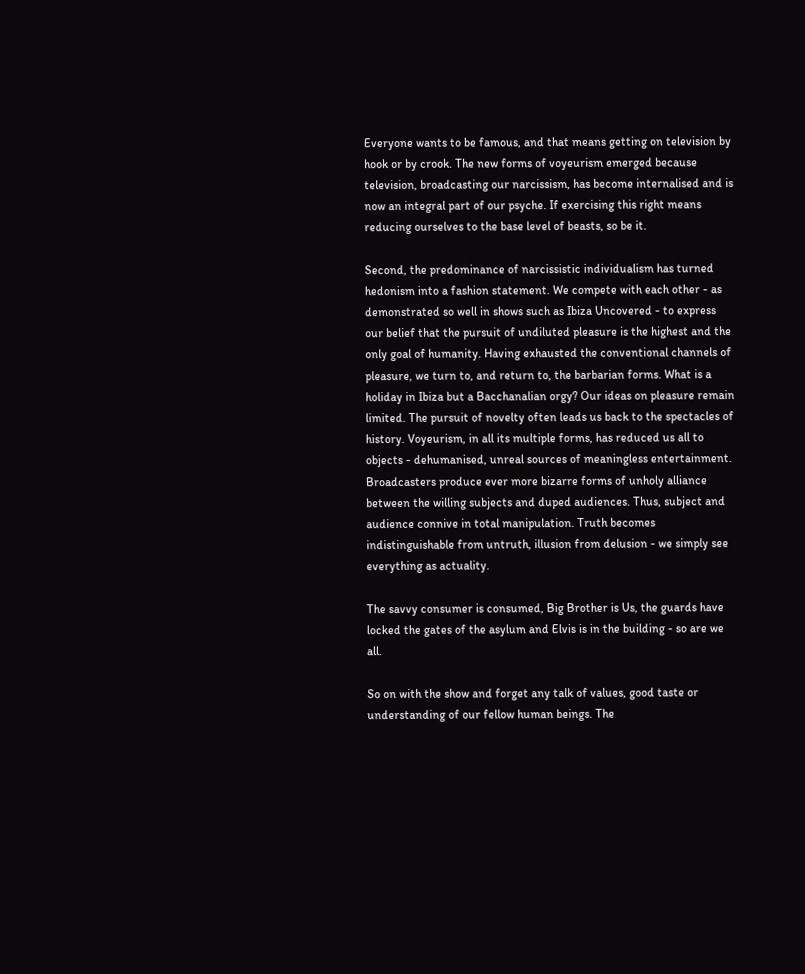Everyone wants to be famous, and that means getting on television by hook or by crook. The new forms of voyeurism emerged because television, broadcasting our narcissism, has become internalised and is now an integral part of our psyche. If exercising this right means reducing ourselves to the base level of beasts, so be it.

Second, the predominance of narcissistic individualism has turned hedonism into a fashion statement. We compete with each other - as demonstrated so well in shows such as Ibiza Uncovered - to express our belief that the pursuit of undiluted pleasure is the highest and the only goal of humanity. Having exhausted the conventional channels of pleasure, we turn to, and return to, the barbarian forms. What is a holiday in Ibiza but a Bacchanalian orgy? Our ideas on pleasure remain limited. The pursuit of novelty often leads us back to the spectacles of history. Voyeurism, in all its multiple forms, has reduced us all to objects - dehumanised, unreal sources of meaningless entertainment. Broadcasters produce ever more bizarre forms of unholy alliance between the willing subjects and duped audiences. Thus, subject and audience connive in total manipulation. Truth becomes indistinguishable from untruth, illusion from delusion - we simply see everything as actuality.

The savvy consumer is consumed, Big Brother is Us, the guards have locked the gates of the asylum and Elvis is in the building - so are we all.

So on with the show and forget any talk of values, good taste or understanding of our fellow human beings. The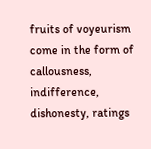fruits of voyeurism come in the form of callousness, indifference, dishonesty, ratings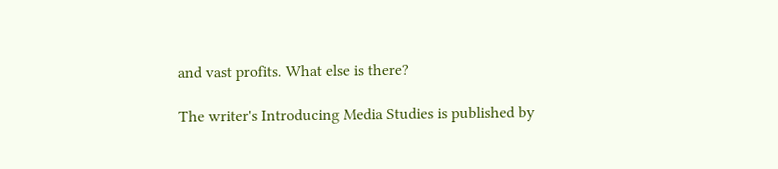and vast profits. What else is there?

The writer's Introducing Media Studies is published by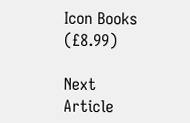Icon Books (£8.99)

Next Article